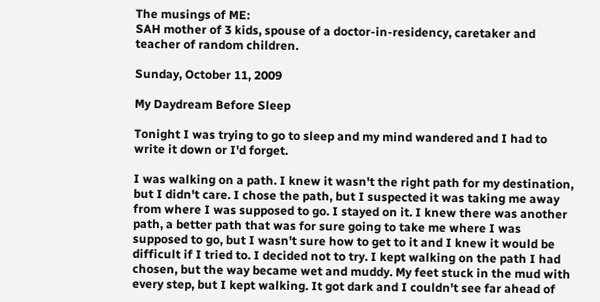The musings of ME:
SAH mother of 3 kids, spouse of a doctor-in-residency, caretaker and teacher of random children.

Sunday, October 11, 2009

My Daydream Before Sleep

Tonight I was trying to go to sleep and my mind wandered and I had to write it down or I'd forget.

I was walking on a path. I knew it wasn't the right path for my destination, but I didn't care. I chose the path, but I suspected it was taking me away from where I was supposed to go. I stayed on it. I knew there was another path, a better path that was for sure going to take me where I was supposed to go, but I wasn't sure how to get to it and I knew it would be difficult if I tried to. I decided not to try. I kept walking on the path I had chosen, but the way became wet and muddy. My feet stuck in the mud with every step, but I kept walking. It got dark and I couldn't see far ahead of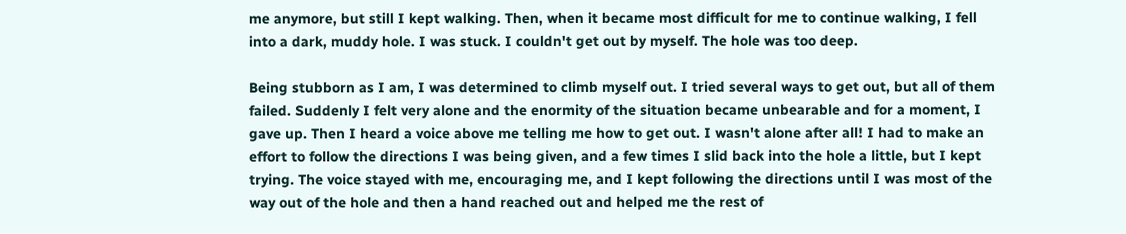me anymore, but still I kept walking. Then, when it became most difficult for me to continue walking, I fell into a dark, muddy hole. I was stuck. I couldn't get out by myself. The hole was too deep.

Being stubborn as I am, I was determined to climb myself out. I tried several ways to get out, but all of them failed. Suddenly I felt very alone and the enormity of the situation became unbearable and for a moment, I gave up. Then I heard a voice above me telling me how to get out. I wasn't alone after all! I had to make an effort to follow the directions I was being given, and a few times I slid back into the hole a little, but I kept trying. The voice stayed with me, encouraging me, and I kept following the directions until I was most of the way out of the hole and then a hand reached out and helped me the rest of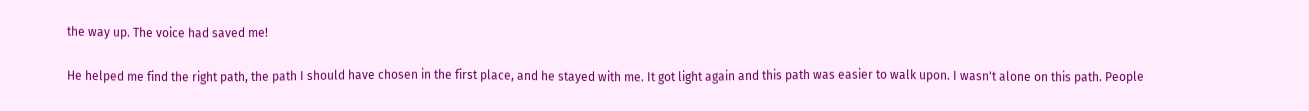the way up. The voice had saved me!

He helped me find the right path, the path I should have chosen in the first place, and he stayed with me. It got light again and this path was easier to walk upon. I wasn't alone on this path. People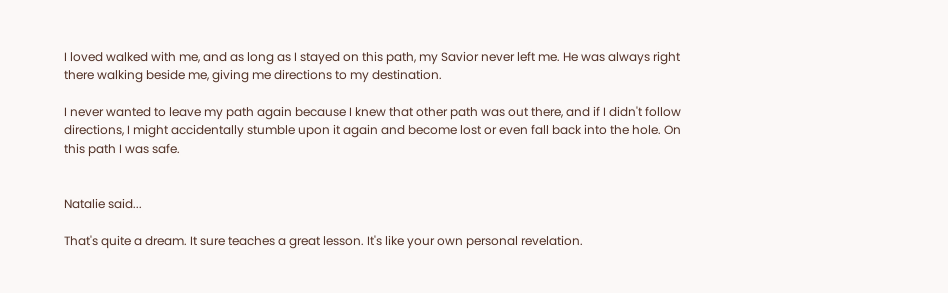I loved walked with me, and as long as I stayed on this path, my Savior never left me. He was always right there walking beside me, giving me directions to my destination.

I never wanted to leave my path again because I knew that other path was out there, and if I didn't follow directions, I might accidentally stumble upon it again and become lost or even fall back into the hole. On this path I was safe.


Natalie said...

That's quite a dream. It sure teaches a great lesson. It's like your own personal revelation.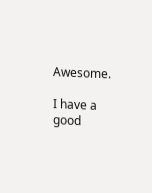Awesome.

I have a good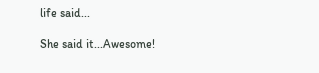life said...

She said it...Awesome!